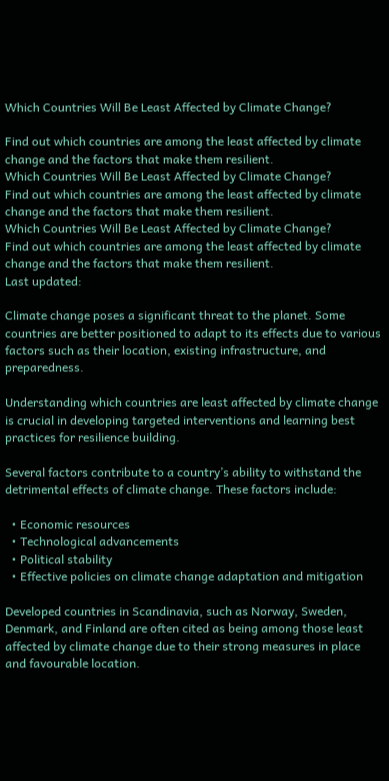Which Countries Will Be Least Affected by Climate Change?

Find out which countries are among the least affected by climate change and the factors that make them resilient.
Which Countries Will Be Least Affected by Climate Change?
Find out which countries are among the least affected by climate change and the factors that make them resilient.
Which Countries Will Be Least Affected by Climate Change?
Find out which countries are among the least affected by climate change and the factors that make them resilient.
Last updated:

Climate change poses a significant threat to the planet. Some countries are better positioned to adapt to its effects due to various factors such as their location, existing infrastructure, and preparedness.

Understanding which countries are least affected by climate change is crucial in developing targeted interventions and learning best practices for resilience building.

Several factors contribute to a country’s ability to withstand the detrimental effects of climate change. These factors include:

  • Economic resources
  • Technological advancements
  • Political stability
  • Effective policies on climate change adaptation and mitigation

Developed countries in Scandinavia, such as Norway, Sweden, Denmark, and Finland are often cited as being among those least affected by climate change due to their strong measures in place and favourable location.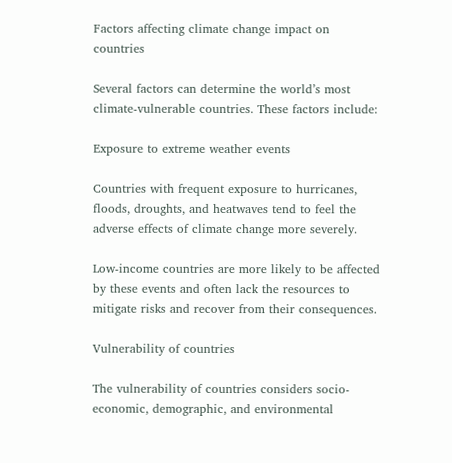Factors affecting climate change impact on countries

Several factors can determine the world’s most climate-vulnerable countries. These factors include:

Exposure to extreme weather events

Countries with frequent exposure to hurricanes, floods, droughts, and heatwaves tend to feel the adverse effects of climate change more severely.

Low-income countries are more likely to be affected by these events and often lack the resources to mitigate risks and recover from their consequences.

Vulnerability of countries

The vulnerability of countries considers socio-economic, demographic, and environmental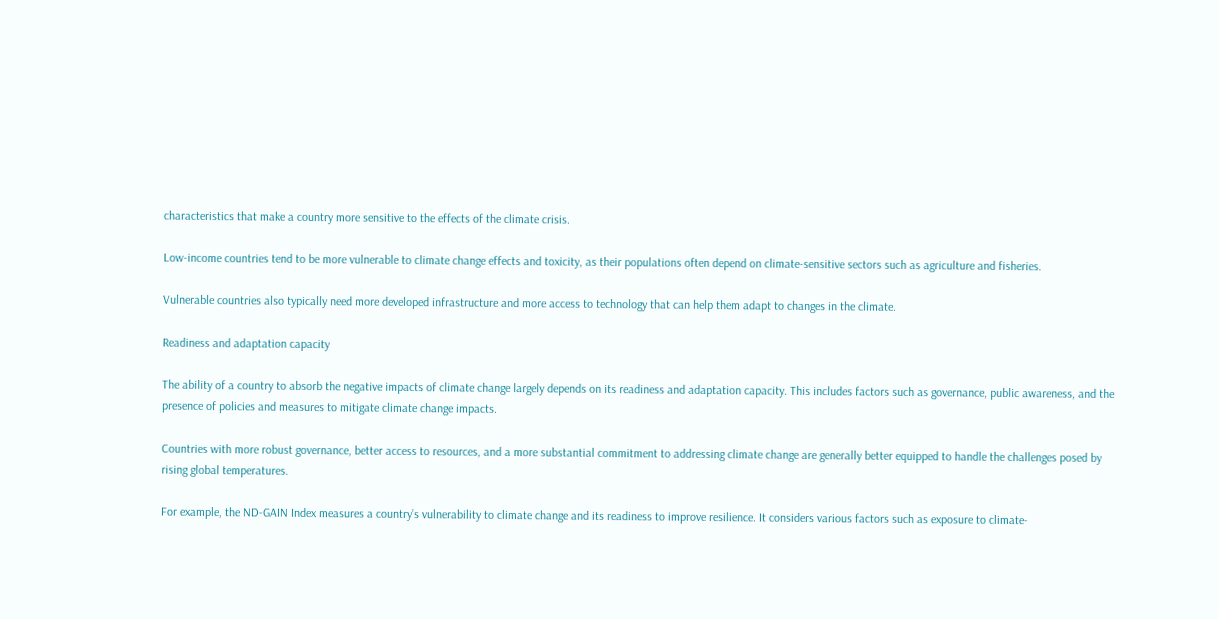characteristics that make a country more sensitive to the effects of the climate crisis.

Low-income countries tend to be more vulnerable to climate change effects and toxicity, as their populations often depend on climate-sensitive sectors such as agriculture and fisheries.

Vulnerable countries also typically need more developed infrastructure and more access to technology that can help them adapt to changes in the climate.

Readiness and adaptation capacity

The ability of a country to absorb the negative impacts of climate change largely depends on its readiness and adaptation capacity. This includes factors such as governance, public awareness, and the presence of policies and measures to mitigate climate change impacts.

Countries with more robust governance, better access to resources, and a more substantial commitment to addressing climate change are generally better equipped to handle the challenges posed by rising global temperatures.

For example, the ND-GAIN Index measures a country’s vulnerability to climate change and its readiness to improve resilience. It considers various factors such as exposure to climate-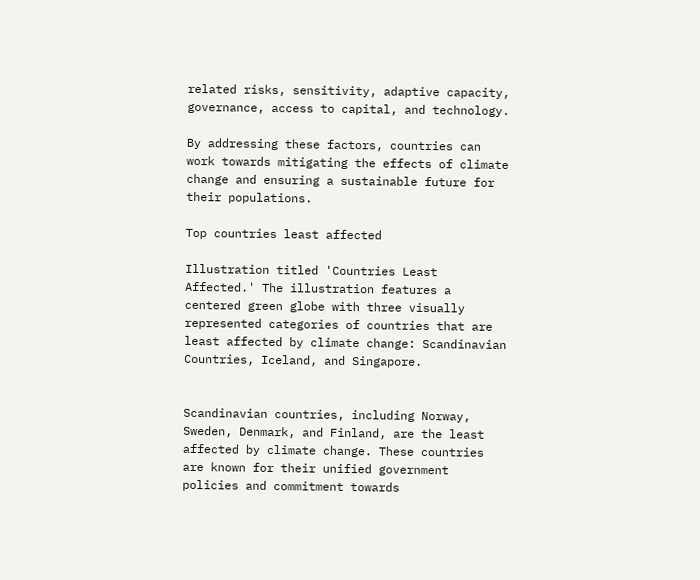related risks, sensitivity, adaptive capacity, governance, access to capital, and technology.

By addressing these factors, countries can work towards mitigating the effects of climate change and ensuring a sustainable future for their populations.

Top countries least affected

Illustration titled 'Countries Least Affected.' The illustration features a centered green globe with three visually represented categories of countries that are least affected by climate change: Scandinavian Countries, Iceland, and Singapore.


Scandinavian countries, including Norway, Sweden, Denmark, and Finland, are the least affected by climate change. These countries are known for their unified government policies and commitment towards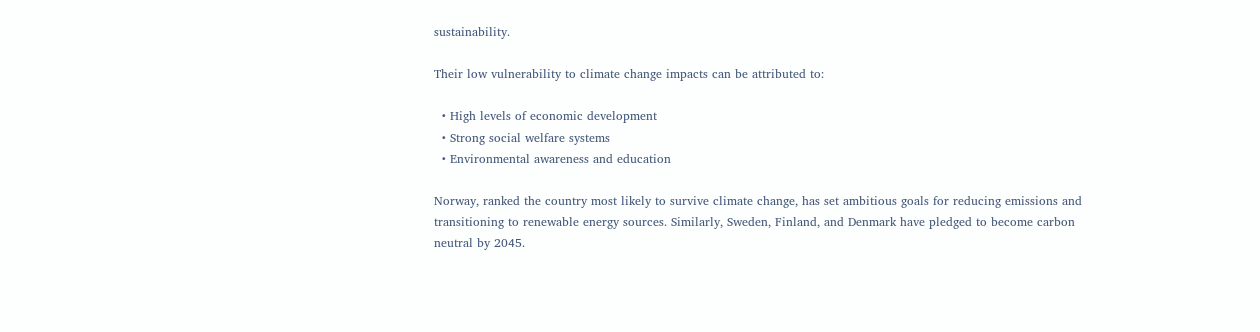sustainability.

Their low vulnerability to climate change impacts can be attributed to:

  • High levels of economic development
  • Strong social welfare systems
  • Environmental awareness and education

Norway, ranked the country most likely to survive climate change, has set ambitious goals for reducing emissions and transitioning to renewable energy sources. Similarly, Sweden, Finland, and Denmark have pledged to become carbon neutral by 2045.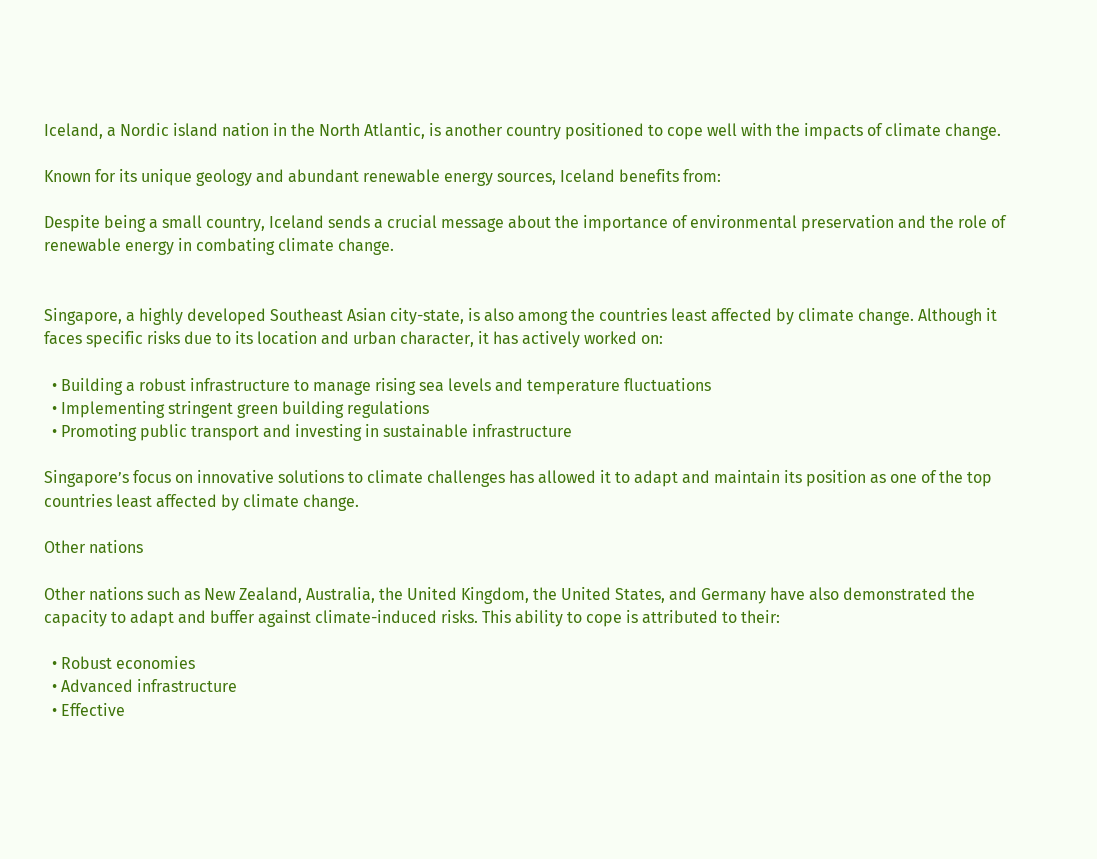Iceland, a Nordic island nation in the North Atlantic, is another country positioned to cope well with the impacts of climate change.

Known for its unique geology and abundant renewable energy sources, Iceland benefits from:

Despite being a small country, Iceland sends a crucial message about the importance of environmental preservation and the role of renewable energy in combating climate change.


Singapore, a highly developed Southeast Asian city-state, is also among the countries least affected by climate change. Although it faces specific risks due to its location and urban character, it has actively worked on:

  • Building a robust infrastructure to manage rising sea levels and temperature fluctuations
  • Implementing stringent green building regulations
  • Promoting public transport and investing in sustainable infrastructure

Singapore’s focus on innovative solutions to climate challenges has allowed it to adapt and maintain its position as one of the top countries least affected by climate change.

Other nations

Other nations such as New Zealand, Australia, the United Kingdom, the United States, and Germany have also demonstrated the capacity to adapt and buffer against climate-induced risks. This ability to cope is attributed to their:

  • Robust economies
  • Advanced infrastructure
  • Effective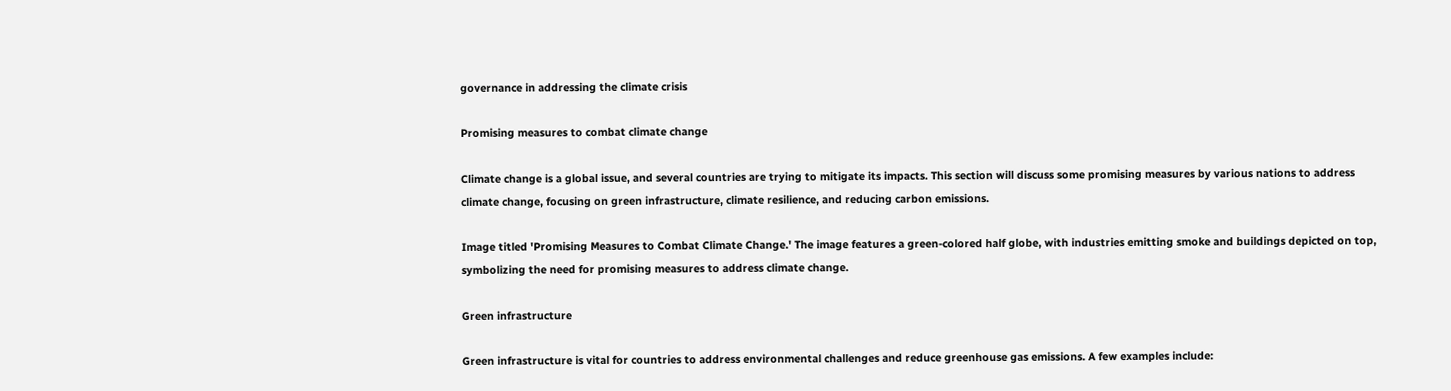governance in addressing the climate crisis

Promising measures to combat climate change

Climate change is a global issue, and several countries are trying to mitigate its impacts. This section will discuss some promising measures by various nations to address climate change, focusing on green infrastructure, climate resilience, and reducing carbon emissions.

Image titled 'Promising Measures to Combat Climate Change.' The image features a green-colored half globe, with industries emitting smoke and buildings depicted on top, symbolizing the need for promising measures to address climate change.

Green infrastructure

Green infrastructure is vital for countries to address environmental challenges and reduce greenhouse gas emissions. A few examples include: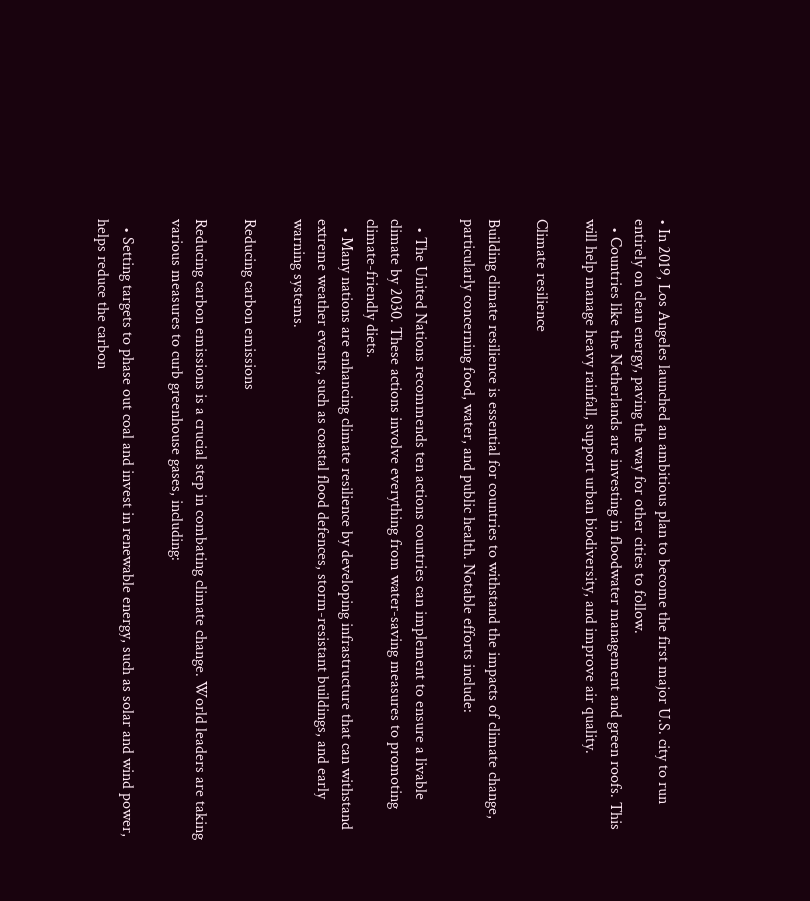• In 2019, Los Angeles launched an ambitious plan to become the first major U.S. city to run entirely on clean energy, paving the way for other cities to follow.
  • Countries like the Netherlands are investing in floodwater management and green roofs. This will help manage heavy rainfall, support urban biodiversity, and improve air quality.

Climate resilience

Building climate resilience is essential for countries to withstand the impacts of climate change, particularly concerning food, water, and public health. Notable efforts include:

  • The United Nations recommends ten actions countries can implement to ensure a livable climate by 2030. These actions involve everything from water-saving measures to promoting climate-friendly diets.
  • Many nations are enhancing climate resilience by developing infrastructure that can withstand extreme weather events, such as coastal flood defences, storm-resistant buildings, and early warning systems.

Reducing carbon emissions

Reducing carbon emissions is a crucial step in combating climate change. World leaders are taking various measures to curb greenhouse gases, including:

  • Setting targets to phase out coal and invest in renewable energy, such as solar and wind power, helps reduce the carbon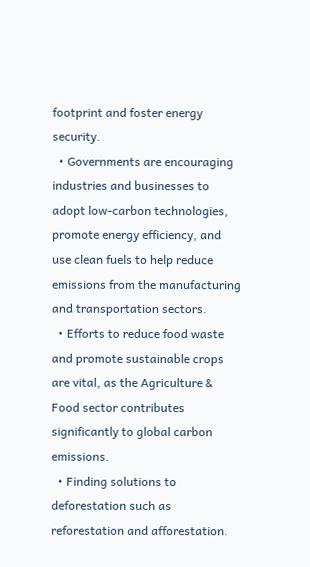footprint and foster energy security.
  • Governments are encouraging industries and businesses to adopt low-carbon technologies, promote energy efficiency, and use clean fuels to help reduce emissions from the manufacturing and transportation sectors.
  • Efforts to reduce food waste and promote sustainable crops are vital, as the Agriculture & Food sector contributes significantly to global carbon emissions.
  • Finding solutions to deforestation such as reforestation and afforestation.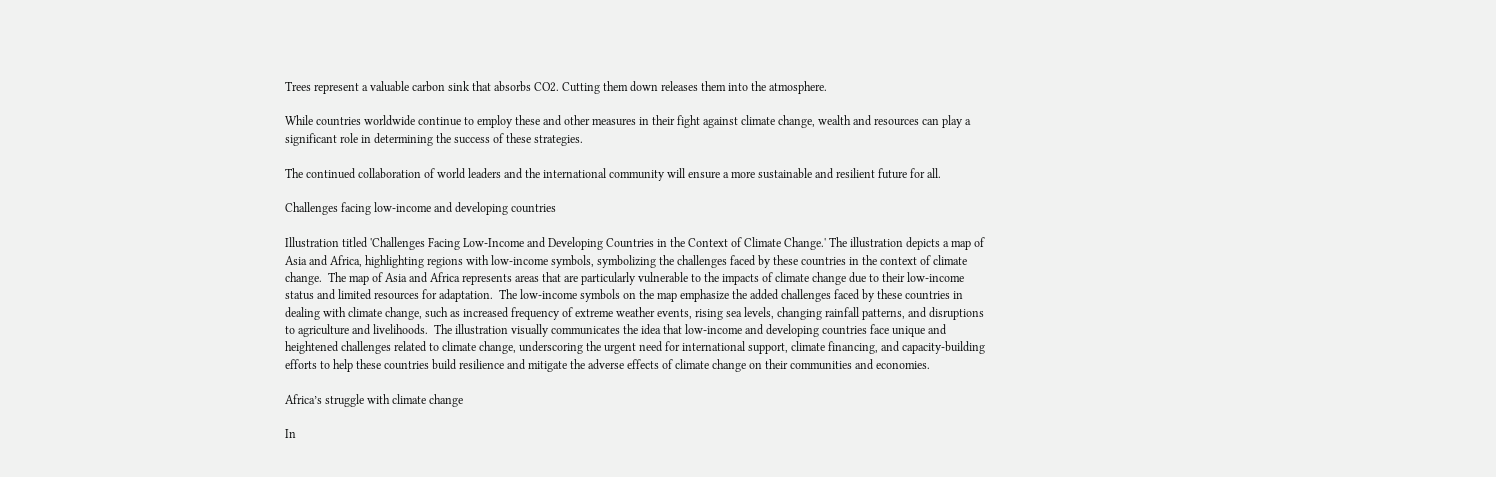Trees represent a valuable carbon sink that absorbs CO2. Cutting them down releases them into the atmosphere.

While countries worldwide continue to employ these and other measures in their fight against climate change, wealth and resources can play a significant role in determining the success of these strategies.

The continued collaboration of world leaders and the international community will ensure a more sustainable and resilient future for all.

Challenges facing low-income and developing countries

Illustration titled 'Challenges Facing Low-Income and Developing Countries in the Context of Climate Change.' The illustration depicts a map of Asia and Africa, highlighting regions with low-income symbols, symbolizing the challenges faced by these countries in the context of climate change.  The map of Asia and Africa represents areas that are particularly vulnerable to the impacts of climate change due to their low-income status and limited resources for adaptation.  The low-income symbols on the map emphasize the added challenges faced by these countries in dealing with climate change, such as increased frequency of extreme weather events, rising sea levels, changing rainfall patterns, and disruptions to agriculture and livelihoods.  The illustration visually communicates the idea that low-income and developing countries face unique and heightened challenges related to climate change, underscoring the urgent need for international support, climate financing, and capacity-building efforts to help these countries build resilience and mitigate the adverse effects of climate change on their communities and economies.

Africa’s struggle with climate change

In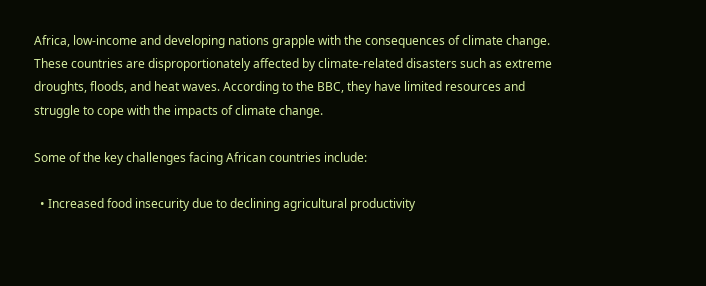Africa, low-income and developing nations grapple with the consequences of climate change. These countries are disproportionately affected by climate-related disasters such as extreme droughts, floods, and heat waves. According to the BBC, they have limited resources and struggle to cope with the impacts of climate change.

Some of the key challenges facing African countries include:

  • Increased food insecurity due to declining agricultural productivity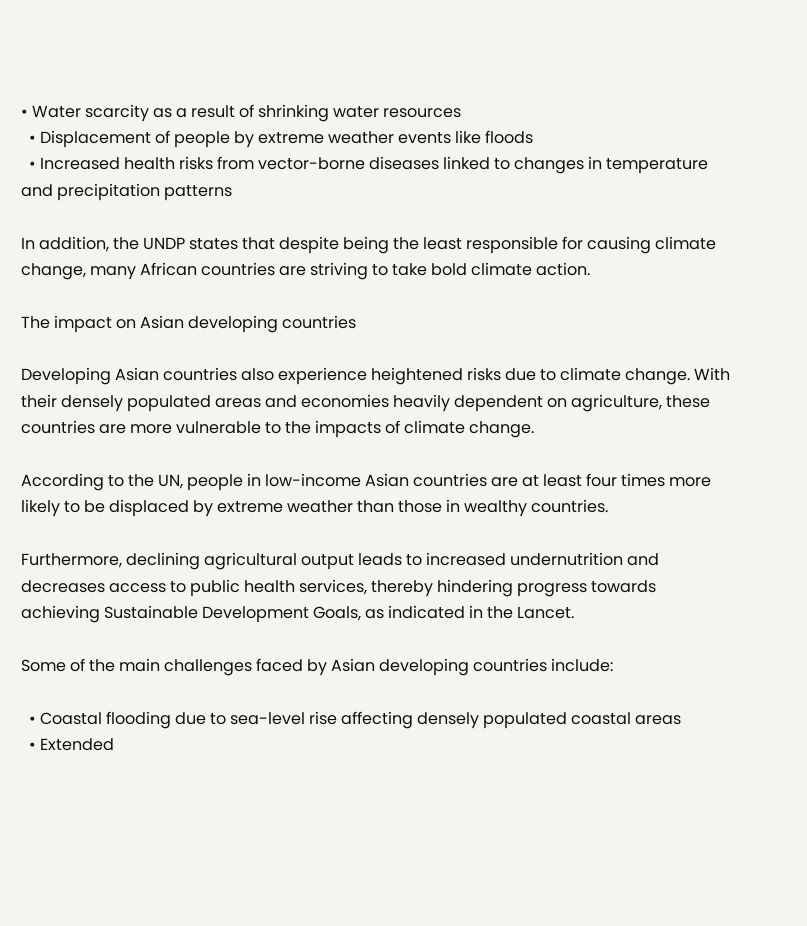• Water scarcity as a result of shrinking water resources
  • Displacement of people by extreme weather events like floods
  • Increased health risks from vector-borne diseases linked to changes in temperature and precipitation patterns

In addition, the UNDP states that despite being the least responsible for causing climate change, many African countries are striving to take bold climate action.

The impact on Asian developing countries

Developing Asian countries also experience heightened risks due to climate change. With their densely populated areas and economies heavily dependent on agriculture, these countries are more vulnerable to the impacts of climate change.

According to the UN, people in low-income Asian countries are at least four times more likely to be displaced by extreme weather than those in wealthy countries.

Furthermore, declining agricultural output leads to increased undernutrition and decreases access to public health services, thereby hindering progress towards achieving Sustainable Development Goals, as indicated in the Lancet.

Some of the main challenges faced by Asian developing countries include:

  • Coastal flooding due to sea-level rise affecting densely populated coastal areas
  • Extended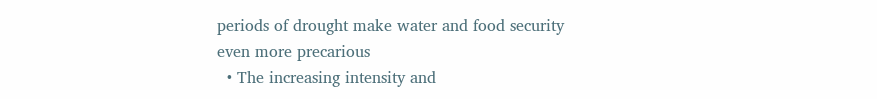periods of drought make water and food security even more precarious
  • The increasing intensity and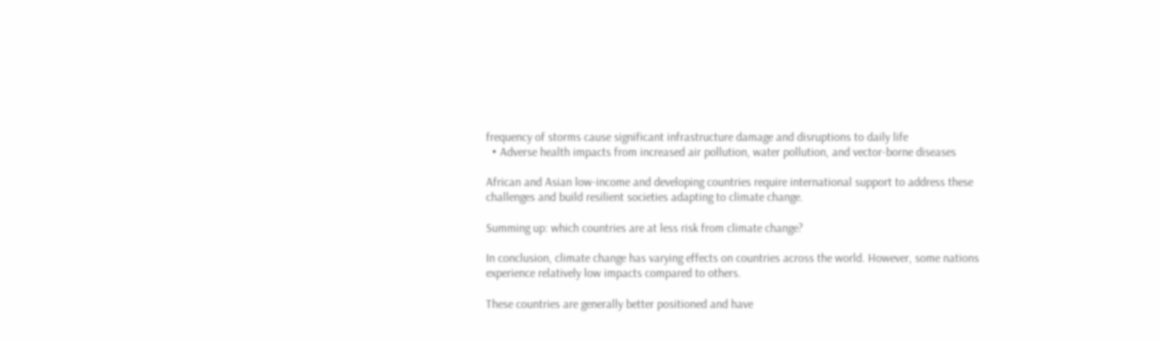frequency of storms cause significant infrastructure damage and disruptions to daily life
  • Adverse health impacts from increased air pollution, water pollution, and vector-borne diseases

African and Asian low-income and developing countries require international support to address these challenges and build resilient societies adapting to climate change.

Summing up: which countries are at less risk from climate change?

In conclusion, climate change has varying effects on countries across the world. However, some nations experience relatively low impacts compared to others.

These countries are generally better positioned and have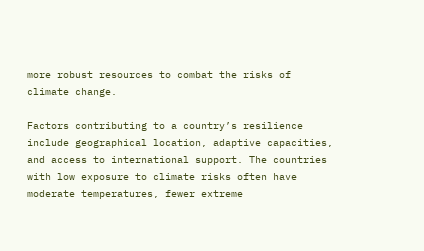more robust resources to combat the risks of climate change.

Factors contributing to a country’s resilience include geographical location, adaptive capacities, and access to international support. The countries with low exposure to climate risks often have moderate temperatures, fewer extreme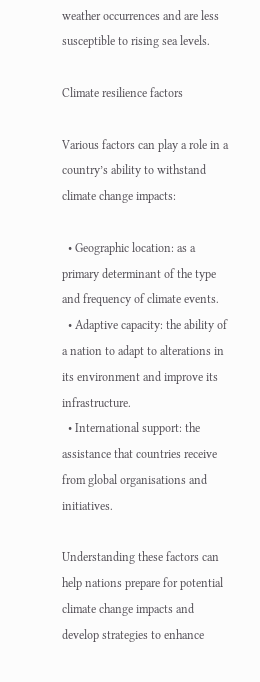weather occurrences and are less susceptible to rising sea levels.

Climate resilience factors

Various factors can play a role in a country’s ability to withstand climate change impacts:

  • Geographic location: as a primary determinant of the type and frequency of climate events.
  • Adaptive capacity: the ability of a nation to adapt to alterations in its environment and improve its infrastructure.
  • International support: the assistance that countries receive from global organisations and initiatives.

Understanding these factors can help nations prepare for potential climate change impacts and develop strategies to enhance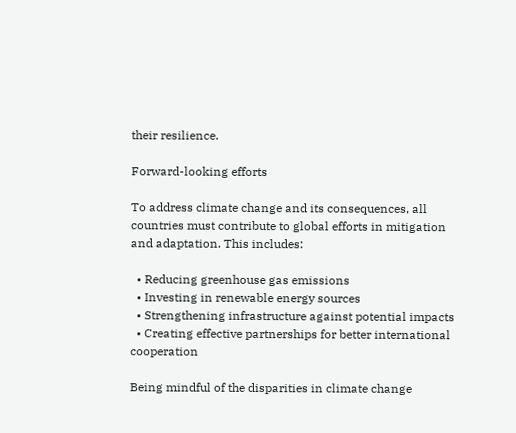their resilience.

Forward-looking efforts

To address climate change and its consequences, all countries must contribute to global efforts in mitigation and adaptation. This includes:

  • Reducing greenhouse gas emissions
  • Investing in renewable energy sources
  • Strengthening infrastructure against potential impacts
  • Creating effective partnerships for better international cooperation

Being mindful of the disparities in climate change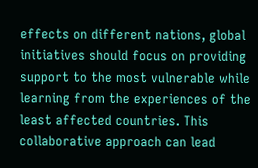effects on different nations, global initiatives should focus on providing support to the most vulnerable while learning from the experiences of the least affected countries. This collaborative approach can lead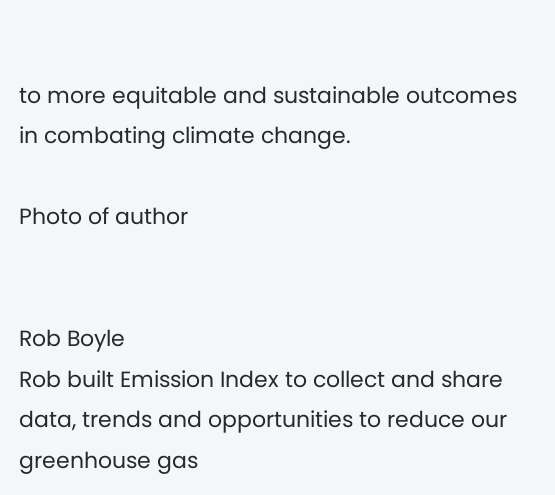to more equitable and sustainable outcomes in combating climate change.

Photo of author


Rob Boyle
Rob built Emission Index to collect and share data, trends and opportunities to reduce our greenhouse gas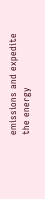emissions and expedite the energy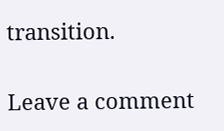transition.

Leave a comment